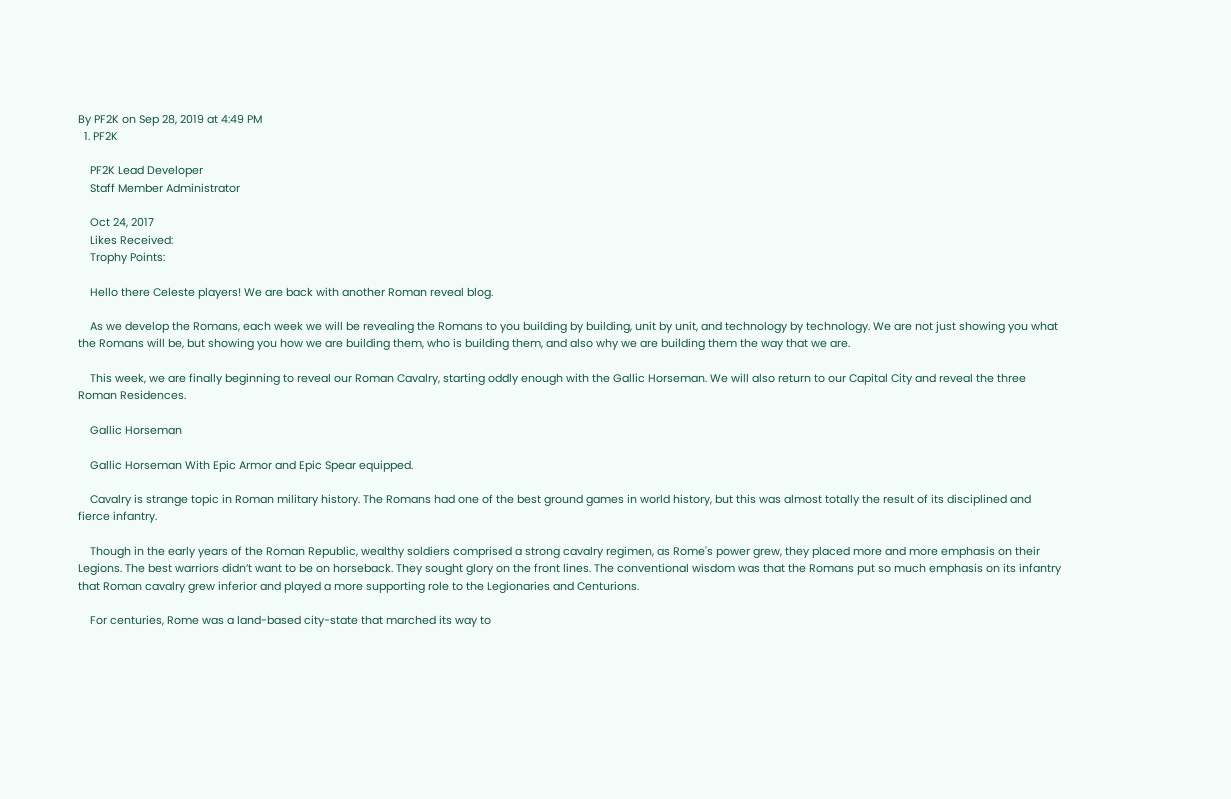By PF2K on Sep 28, 2019 at 4:49 PM
  1. PF2K

    PF2K Lead Developer
    Staff Member Administrator

    Oct 24, 2017
    Likes Received:
    Trophy Points:

    Hello there Celeste players! We are back with another Roman reveal blog.

    As we develop the Romans, each week we will be revealing the Romans to you building by building, unit by unit, and technology by technology. We are not just showing you what the Romans will be, but showing you how we are building them, who is building them, and also why we are building them the way that we are.

    This week, we are finally beginning to reveal our Roman Cavalry, starting oddly enough with the Gallic Horseman. We will also return to our Capital City and reveal the three Roman Residences.

    Gallic Horseman

    Gallic Horseman With Epic Armor and Epic Spear equipped.

    Cavalry is strange topic in Roman military history. The Romans had one of the best ground games in world history, but this was almost totally the result of its disciplined and fierce infantry.

    Though in the early years of the Roman Republic, wealthy soldiers comprised a strong cavalry regimen, as Rome's power grew, they placed more and more emphasis on their Legions. The best warriors didn’t want to be on horseback. They sought glory on the front lines. The conventional wisdom was that the Romans put so much emphasis on its infantry that Roman cavalry grew inferior and played a more supporting role to the Legionaries and Centurions.

    For centuries, Rome was a land-based city-state that marched its way to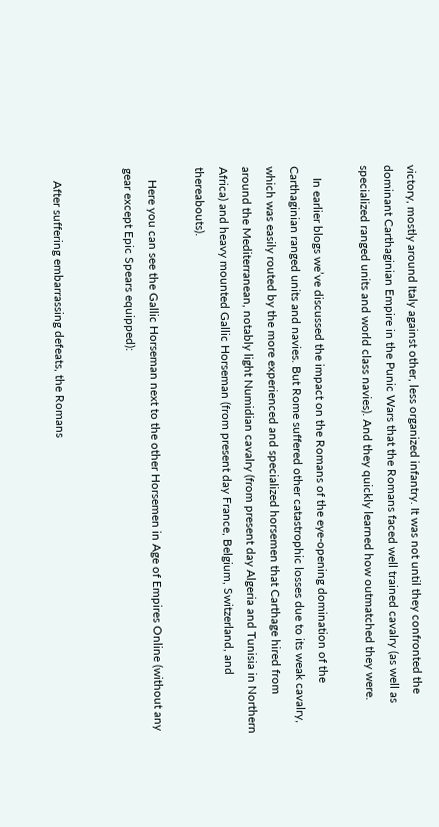victory, mostly around Italy against other, less organized infantry. It was not until they confronted the dominant Carthaginian Empire in the Punic Wars that the Romans faced well trained cavalry (as well as specialized ranged units and world class navies). And they quickly learned how outmatched they were.

    In earlier blogs we’ve discussed the impact on the Romans of the eye-opening domination of the Carthaginian ranged units and navies. But Rome suffered other catastrophic losses due to its weak cavalry, which was easily routed by the more experienced and specialized horsemen that Carthage hired from around the Mediterranean, notably light Numidian cavalry (from present day Algeria and Tunisia in Northern Africa) and heavy mounted Gallic Horseman (from present day France, Belgium, Switzerland, and thereabouts).

    Here you can see the Gallic Horseman next to the other Horsemen in Age of Empires Online (without any gear except Epic Spears equipped):


    After suffering embarrassing defeats, the Romans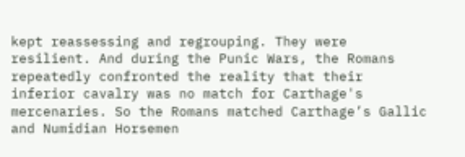kept reassessing and regrouping. They were resilient. And during the Punic Wars, the Romans repeatedly confronted the reality that their inferior cavalry was no match for Carthage's mercenaries. So the Romans matched Carthage’s Gallic and Numidian Horsemen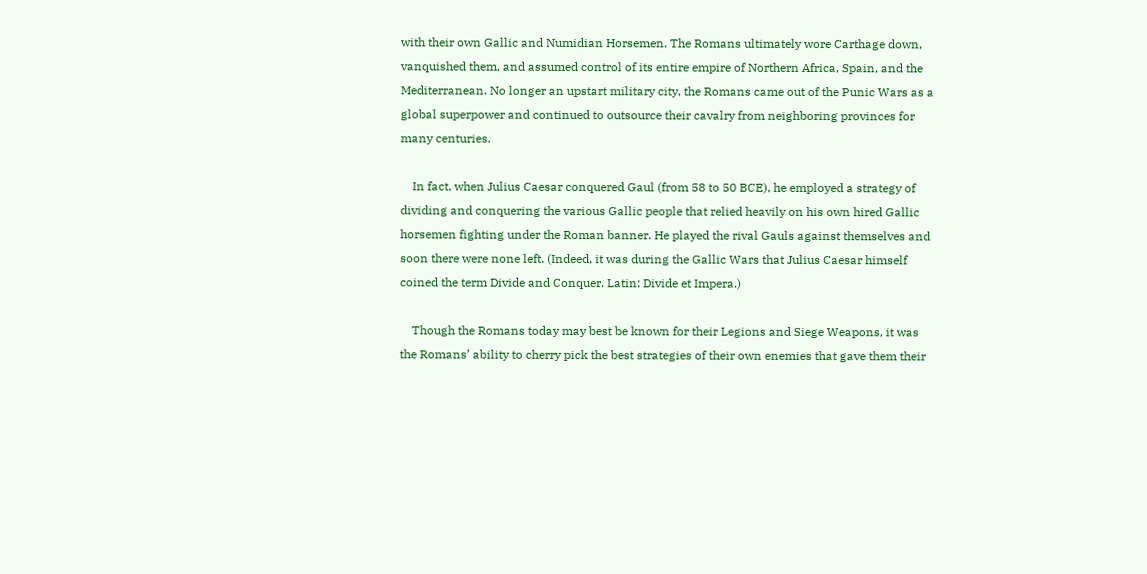with their own Gallic and Numidian Horsemen. The Romans ultimately wore Carthage down, vanquished them, and assumed control of its entire empire of Northern Africa, Spain, and the Mediterranean. No longer an upstart military city, the Romans came out of the Punic Wars as a global superpower and continued to outsource their cavalry from neighboring provinces for many centuries.

    In fact, when Julius Caesar conquered Gaul (from 58 to 50 BCE), he employed a strategy of dividing and conquering the various Gallic people that relied heavily on his own hired Gallic horsemen fighting under the Roman banner. He played the rival Gauls against themselves and soon there were none left. (Indeed, it was during the Gallic Wars that Julius Caesar himself coined the term Divide and Conquer. Latin: Divide et Impera.)

    Though the Romans today may best be known for their Legions and Siege Weapons, it was the Romans’ ability to cherry pick the best strategies of their own enemies that gave them their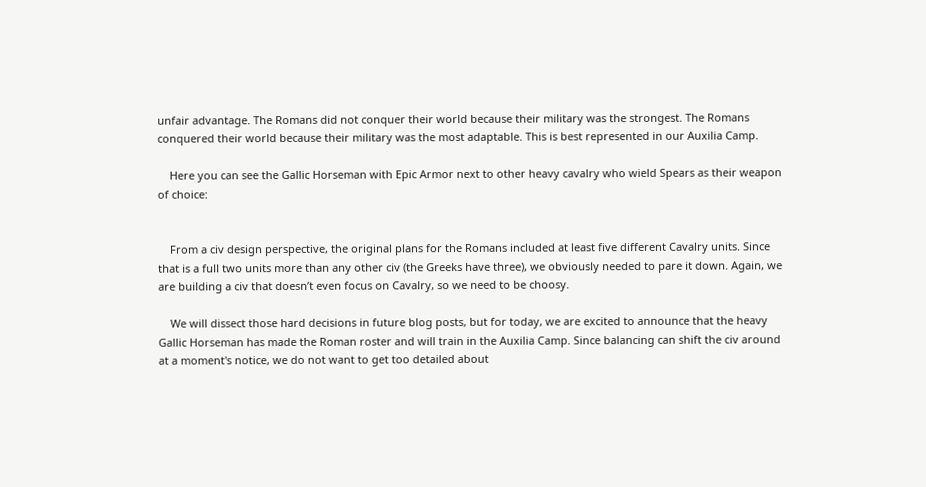unfair advantage. The Romans did not conquer their world because their military was the strongest. The Romans conquered their world because their military was the most adaptable. This is best represented in our Auxilia Camp.

    Here you can see the Gallic Horseman with Epic Armor next to other heavy cavalry who wield Spears as their weapon of choice:


    From a civ design perspective, the original plans for the Romans included at least five different Cavalry units. Since that is a full two units more than any other civ (the Greeks have three), we obviously needed to pare it down. Again, we are building a civ that doesn’t even focus on Cavalry, so we need to be choosy.

    We will dissect those hard decisions in future blog posts, but for today, we are excited to announce that the heavy Gallic Horseman has made the Roman roster and will train in the Auxilia Camp. Since balancing can shift the civ around at a moment's notice, we do not want to get too detailed about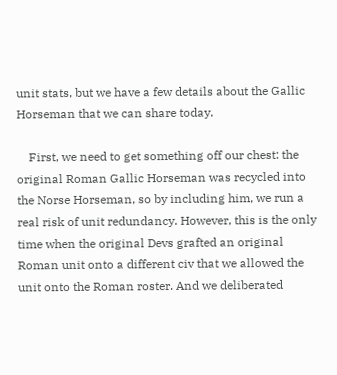unit stats, but we have a few details about the Gallic Horseman that we can share today.

    First, we need to get something off our chest: the original Roman Gallic Horseman was recycled into the Norse Horseman, so by including him, we run a real risk of unit redundancy. However, this is the only time when the original Devs grafted an original Roman unit onto a different civ that we allowed the unit onto the Roman roster. And we deliberated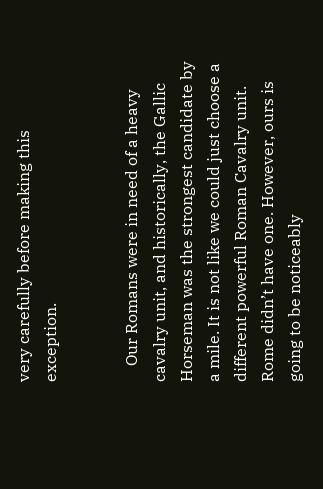very carefully before making this exception.


    Our Romans were in need of a heavy cavalry unit, and historically, the Gallic Horseman was the strongest candidate by a mile. It is not like we could just choose a different powerful Roman Cavalry unit. Rome didn’t have one. However, ours is going to be noticeably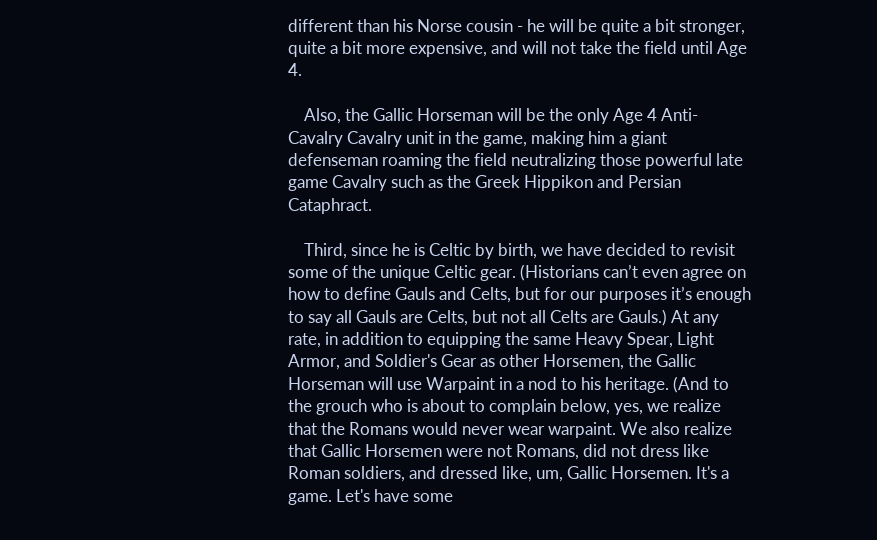different than his Norse cousin - he will be quite a bit stronger, quite a bit more expensive, and will not take the field until Age 4.

    Also, the Gallic Horseman will be the only Age 4 Anti-Cavalry Cavalry unit in the game, making him a giant defenseman roaming the field neutralizing those powerful late game Cavalry such as the Greek Hippikon and Persian Cataphract.

    Third, since he is Celtic by birth, we have decided to revisit some of the unique Celtic gear. (Historians can’t even agree on how to define Gauls and Celts, but for our purposes it’s enough to say all Gauls are Celts, but not all Celts are Gauls.) At any rate, in addition to equipping the same Heavy Spear, Light Armor, and Soldier's Gear as other Horsemen, the Gallic Horseman will use Warpaint in a nod to his heritage. (And to the grouch who is about to complain below, yes, we realize that the Romans would never wear warpaint. We also realize that Gallic Horsemen were not Romans, did not dress like Roman soldiers, and dressed like, um, Gallic Horsemen. It's a game. Let's have some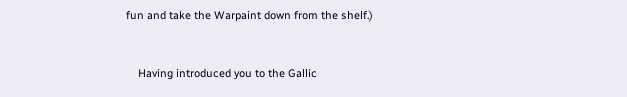fun and take the Warpaint down from the shelf.)


    Having introduced you to the Gallic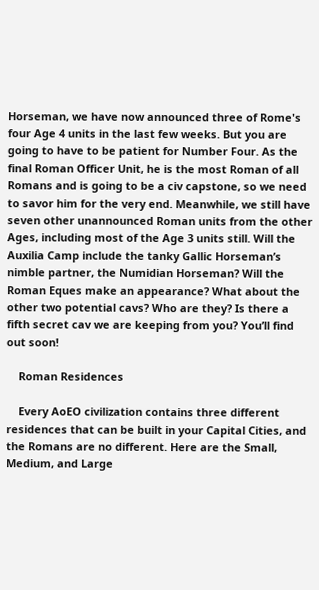Horseman, we have now announced three of Rome's four Age 4 units in the last few weeks. But you are going to have to be patient for Number Four. As the final Roman Officer Unit, he is the most Roman of all Romans and is going to be a civ capstone, so we need to savor him for the very end. Meanwhile, we still have seven other unannounced Roman units from the other Ages, including most of the Age 3 units still. Will the Auxilia Camp include the tanky Gallic Horseman’s nimble partner, the Numidian Horseman? Will the Roman Eques make an appearance? What about the other two potential cavs? Who are they? Is there a fifth secret cav we are keeping from you? You’ll find out soon!

    Roman Residences

    Every AoEO civilization contains three different residences that can be built in your Capital Cities, and the Romans are no different. Here are the Small, Medium, and Large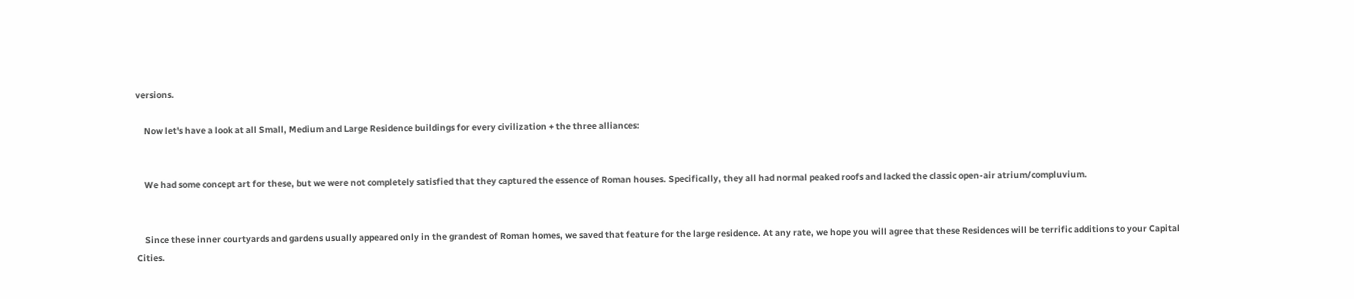versions.

    Now let's have a look at all Small, Medium and Large Residence buildings for every civilization + the three alliances:


    We had some concept art for these, but we were not completely satisfied that they captured the essence of Roman houses. Specifically, they all had normal peaked roofs and lacked the classic open-air atrium/compluvium.


    Since these inner courtyards and gardens usually appeared only in the grandest of Roman homes, we saved that feature for the large residence. At any rate, we hope you will agree that these Residences will be terrific additions to your Capital Cities.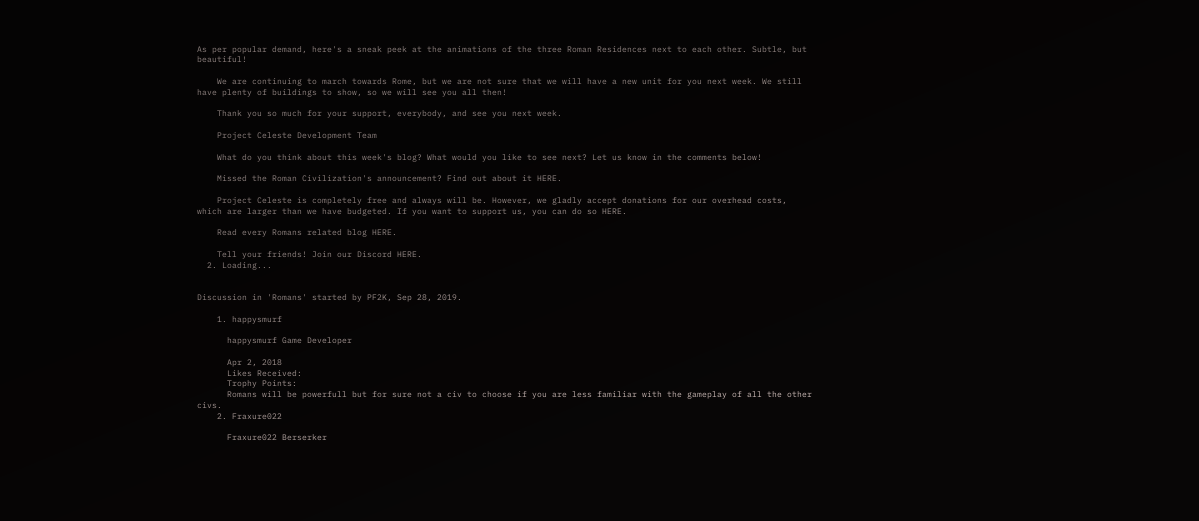As per popular demand, here's a sneak peek at the animations of the three Roman Residences next to each other. Subtle, but beautiful!

    We are continuing to march towards Rome, but we are not sure that we will have a new unit for you next week. We still have plenty of buildings to show, so we will see you all then!

    Thank you so much for your support, everybody, and see you next week.

    Project Celeste Development Team

    What do you think about this week's blog? What would you like to see next? Let us know in the comments below!

    Missed the Roman Civilization's announcement? Find out about it HERE.

    Project Celeste is completely free and always will be. However, we gladly accept donations for our overhead costs, which are larger than we have budgeted. If you want to support us, you can do so HERE.

    Read every Romans related blog HERE.

    Tell your friends! Join our Discord HERE.
  2. Loading...


Discussion in 'Romans' started by PF2K, Sep 28, 2019.

    1. happysmurf

      happysmurf Game Developer

      Apr 2, 2018
      Likes Received:
      Trophy Points:
      Romans will be powerfull but for sure not a civ to choose if you are less familiar with the gameplay of all the other civs.
    2. Fraxure022

      Fraxure022 Berserker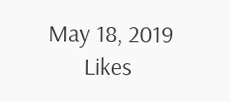May 18, 2019
      Likes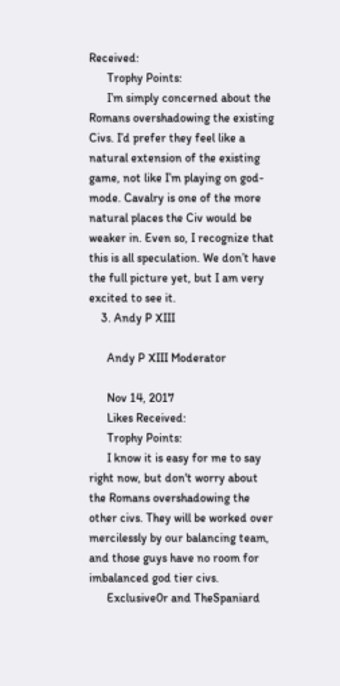Received:
      Trophy Points:
      I’m simply concerned about the Romans overshadowing the existing Civs. I’d prefer they feel like a natural extension of the existing game, not like I’m playing on god-mode. Cavalry is one of the more natural places the Civ would be weaker in. Even so, I recognize that this is all speculation. We don’t have the full picture yet, but I am very excited to see it.
    3. Andy P XIII

      Andy P XIII Moderator

      Nov 14, 2017
      Likes Received:
      Trophy Points:
      I know it is easy for me to say right now, but don't worry about the Romans overshadowing the other civs. They will be worked over mercilessly by our balancing team, and those guys have no room for imbalanced god tier civs.
      Exclusive0r and TheSpaniard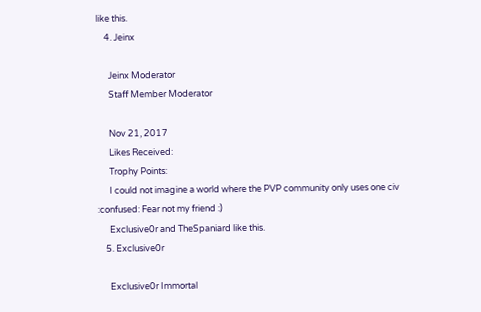like this.
    4. Jeinx

      Jeinx Moderator
      Staff Member Moderator

      Nov 21, 2017
      Likes Received:
      Trophy Points:
      I could not imagine a world where the PVP community only uses one civ :confused: Fear not my friend :)
      Exclusive0r and TheSpaniard like this.
    5. Exclusive0r

      Exclusive0r Immortal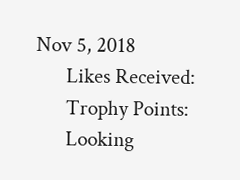Nov 5, 2018
      Likes Received:
      Trophy Points:
      Looking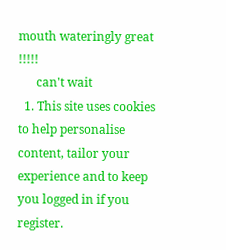mouth wateringly great !!!!!
      can't wait
  1. This site uses cookies to help personalise content, tailor your experience and to keep you logged in if you register.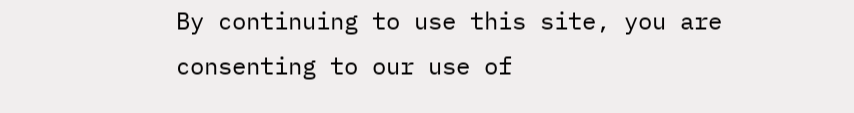By continuing to use this site, you are consenting to our use of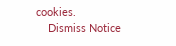cookies.
    Dismiss Notice